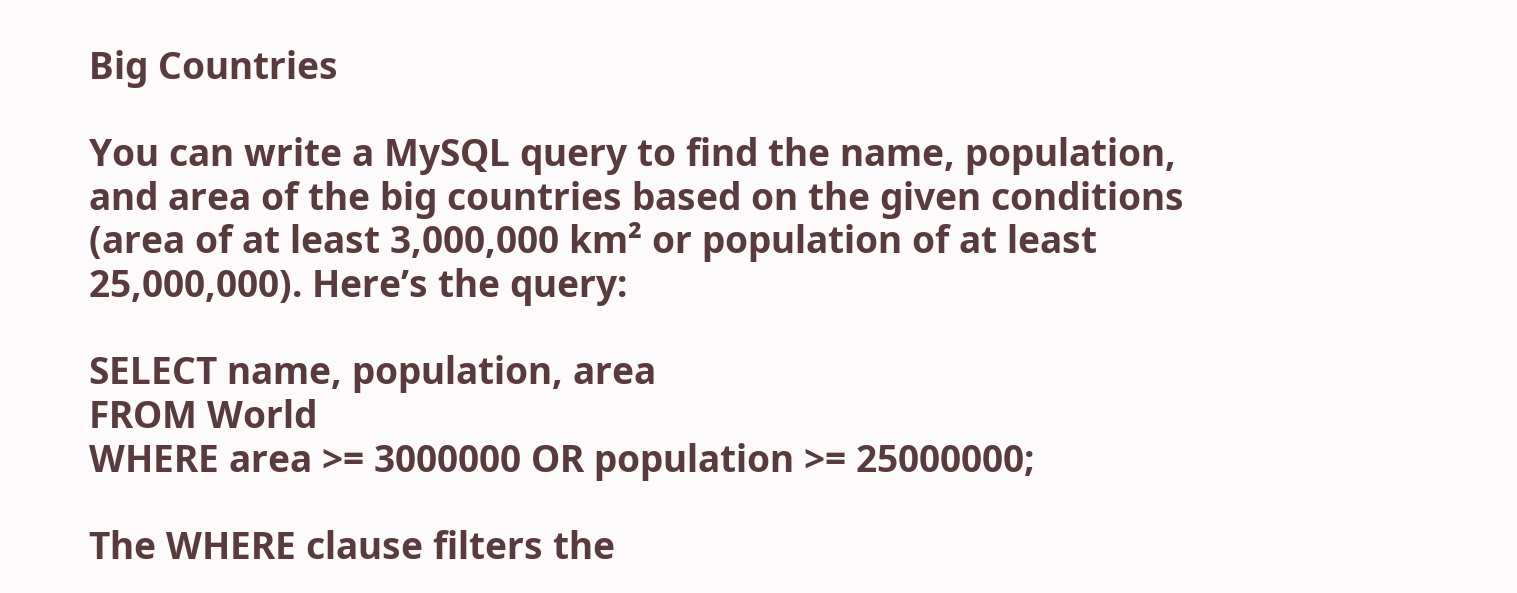Big Countries

You can write a MySQL query to find the name, population, and area of the big countries based on the given conditions (area of at least 3,000,000 km² or population of at least 25,000,000). Here’s the query:

SELECT name, population, area
FROM World
WHERE area >= 3000000 OR population >= 25000000;

The WHERE clause filters the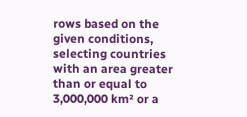rows based on the given conditions, selecting countries with an area greater than or equal to 3,000,000 km² or a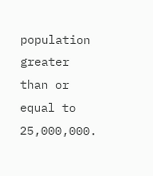population greater than or equal to 25,000,000.